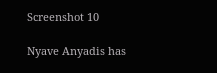Screenshot 10

Nyave Anyadis has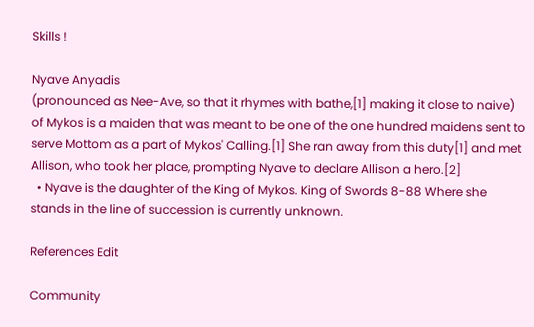Skills !

Nyave Anyadis
(pronounced as Nee-Ave, so that it rhymes with bathe,[1] making it close to naive) of Mykos is a maiden that was meant to be one of the one hundred maidens sent to serve Mottom as a part of Mykos' Calling.[1] She ran away from this duty[1] and met Allison, who took her place, prompting Nyave to declare Allison a hero.[2]
  • Nyave is the daughter of the King of Mykos. King of Swords 8-88 Where she stands in the line of succession is currently unknown.

References Edit

Community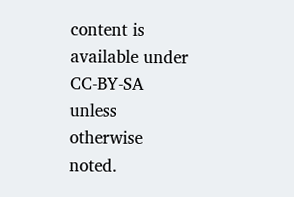content is available under CC-BY-SA unless otherwise noted.